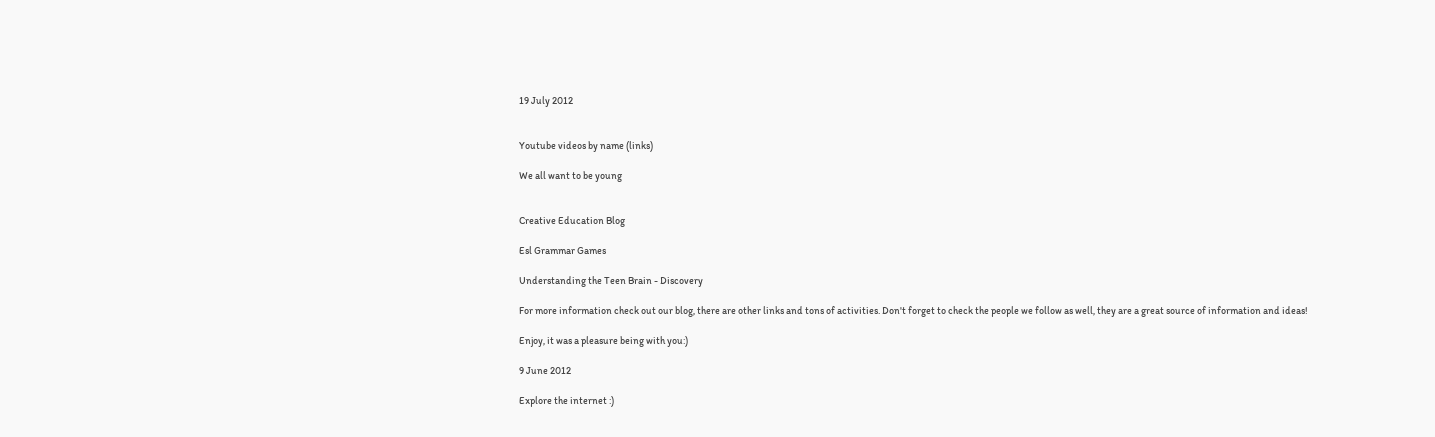19 July 2012


Youtube videos by name (links)

We all want to be young


Creative Education Blog

Esl Grammar Games

Understanding the Teen Brain - Discovery

For more information check out our blog, there are other links and tons of activities. Don't forget to check the people we follow as well, they are a great source of information and ideas!

Enjoy, it was a pleasure being with you:)

9 June 2012

Explore the internet :)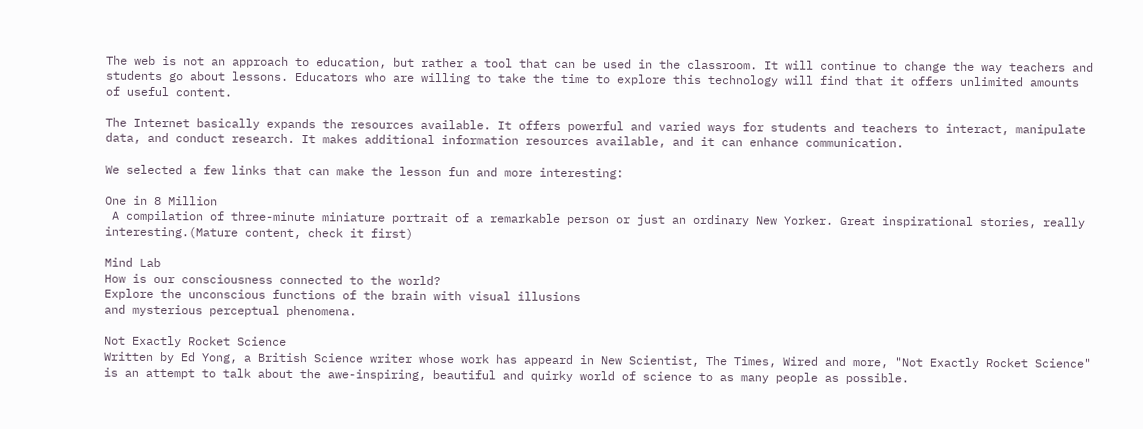The web is not an approach to education, but rather a tool that can be used in the classroom. It will continue to change the way teachers and students go about lessons. Educators who are willing to take the time to explore this technology will find that it offers unlimited amounts of useful content.

The Internet basically expands the resources available. It offers powerful and varied ways for students and teachers to interact, manipulate data, and conduct research. It makes additional information resources available, and it can enhance communication.

We selected a few links that can make the lesson fun and more interesting:

One in 8 Million
 A compilation of three-minute miniature portrait of a remarkable person or just an ordinary New Yorker. Great inspirational stories, really interesting.(Mature content, check it first)

Mind Lab
How is our consciousness connected to the world?
Explore the unconscious functions of the brain with visual illusions
and mysterious perceptual phenomena.

Not Exactly Rocket Science
Written by Ed Yong, a British Science writer whose work has appeard in New Scientist, The Times, Wired and more, "Not Exactly Rocket Science" is an attempt to talk about the awe-inspiring, beautiful and quirky world of science to as many people as possible.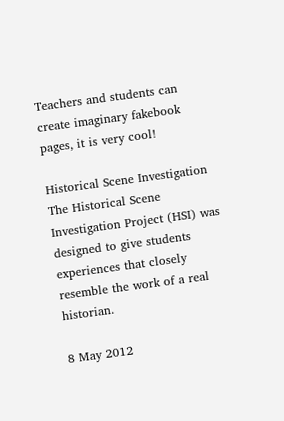Teachers and students can create imaginary fakebook pages, it is very cool!

Historical Scene Investigation
The Historical Scene Investigation Project (HSI) was designed to give students experiences that closely resemble the work of a real historian.

8 May 2012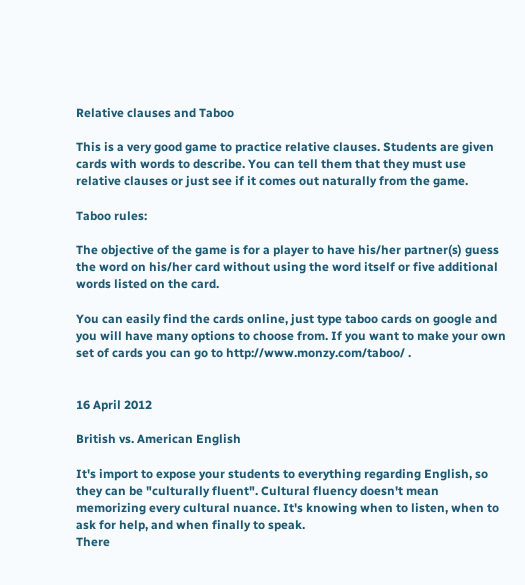Relative clauses and Taboo

This is a very good game to practice relative clauses. Students are given cards with words to describe. You can tell them that they must use relative clauses or just see if it comes out naturally from the game.

Taboo rules:

The objective of the game is for a player to have his/her partner(s) guess the word on his/her card without using the word itself or five additional words listed on the card.

You can easily find the cards online, just type taboo cards on google and you will have many options to choose from. If you want to make your own set of cards you can go to http://www.monzy.com/taboo/ .


16 April 2012

British vs. American English

It's import to expose your students to everything regarding English, so they can be "culturally fluent". Cultural fluency doesn't mean memorizing every cultural nuance. It's knowing when to listen, when to ask for help, and when finally to speak.
There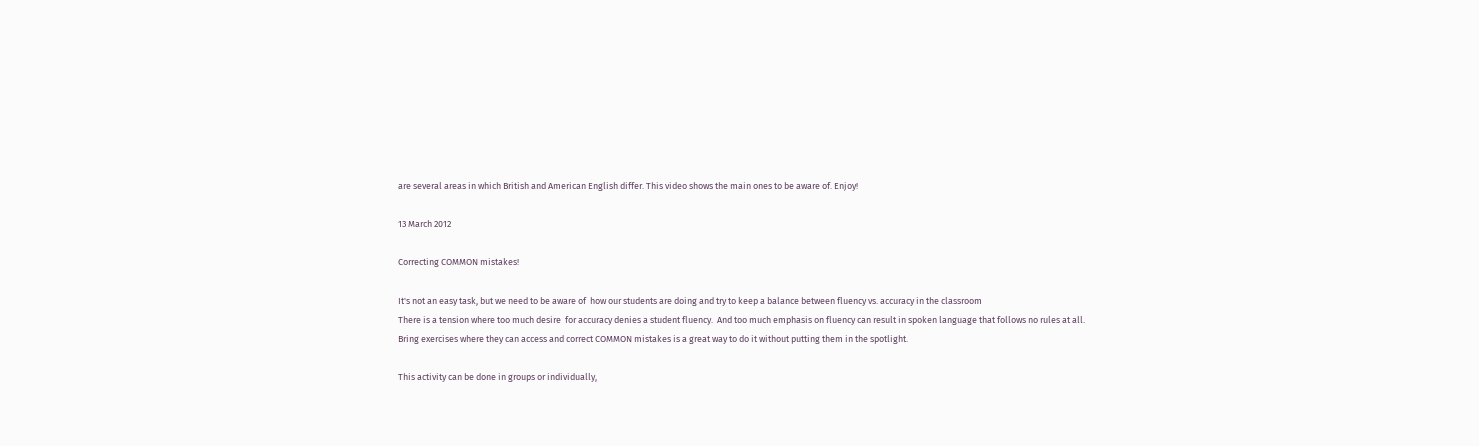are several areas in which British and American English differ. This video shows the main ones to be aware of. Enjoy!

13 March 2012

Correcting COMMON mistakes!

It's not an easy task, but we need to be aware of  how our students are doing and try to keep a balance between fluency vs. accuracy in the classroom
There is a tension where too much desire  for accuracy denies a student fluency.  And too much emphasis on fluency can result in spoken language that follows no rules at all.
Bring exercises where they can access and correct COMMON mistakes is a great way to do it without putting them in the spotlight.

This activity can be done in groups or individually,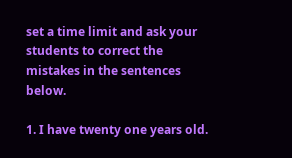set a time limit and ask your students to correct the mistakes in the sentences below.

1. I have twenty one years old.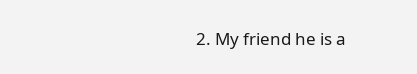2. My friend he is a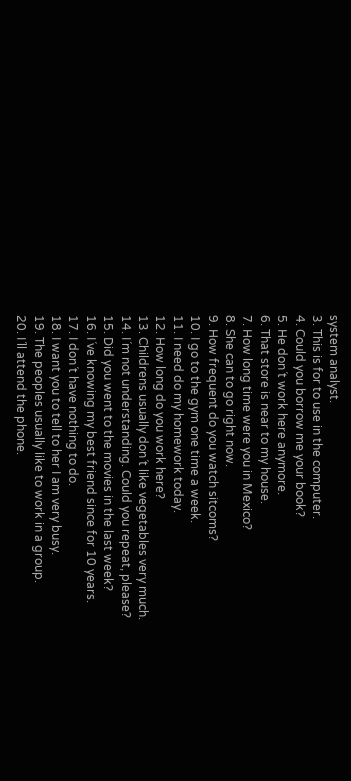system analyst.
3. This is for to use in the computer.
4. Could you borrow me your book?
5. He don´t work here anymore.
6. That store is near to my house.
7. How long time were you in Mexico?
8. She can to go right now.
9. How frequent do you watch sitcoms?
10. I go to the gym one time a week.
11. I need do my homework today.
12. How long do you work here?
13. Childrens usually don´t like vegetables very much.
14. I´m not understanding. Could you repeat, please?
15. Did you went to the movies in the last week?
16. I´ve knowing my best friend since for 10 years.
17. I don´t have nothing to do.
18. I want you to tell to her I am very busy.
19. The peoples usually like to work in a group.
20. I´ll attend the phone.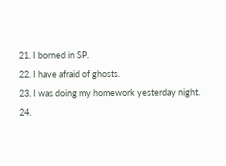21. I borned in SP.
22. I have afraid of ghosts.
23. I was doing my homework yesterday night.
24.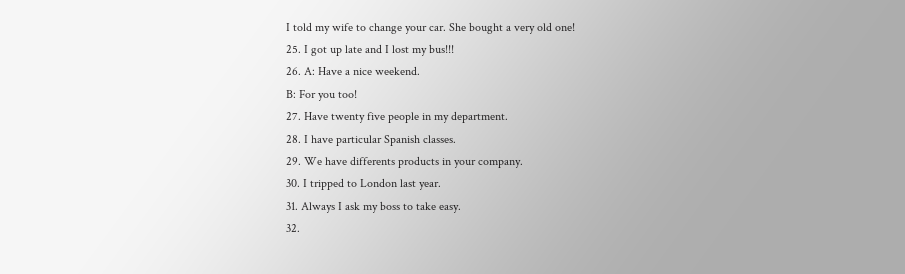I told my wife to change your car. She bought a very old one!
25. I got up late and I lost my bus!!!
26. A: Have a nice weekend.
B: For you too!
27. Have twenty five people in my department.
28. I have particular Spanish classes.
29. We have differents products in your company.
30. I tripped to London last year.
31. Always I ask my boss to take easy.
32.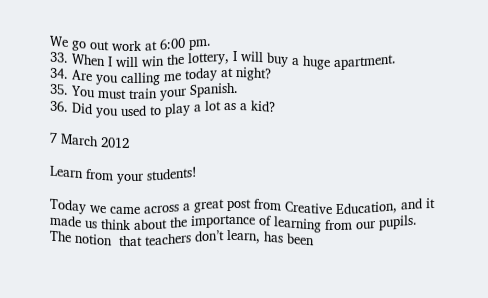We go out work at 6:00 pm.
33. When I will win the lottery, I will buy a huge apartment.
34. Are you calling me today at night?
35. You must train your Spanish.
36. Did you used to play a lot as a kid?

7 March 2012

Learn from your students!

Today we came across a great post from Creative Education, and it made us think about the importance of learning from our pupils.
The notion  that teachers don’t learn, has been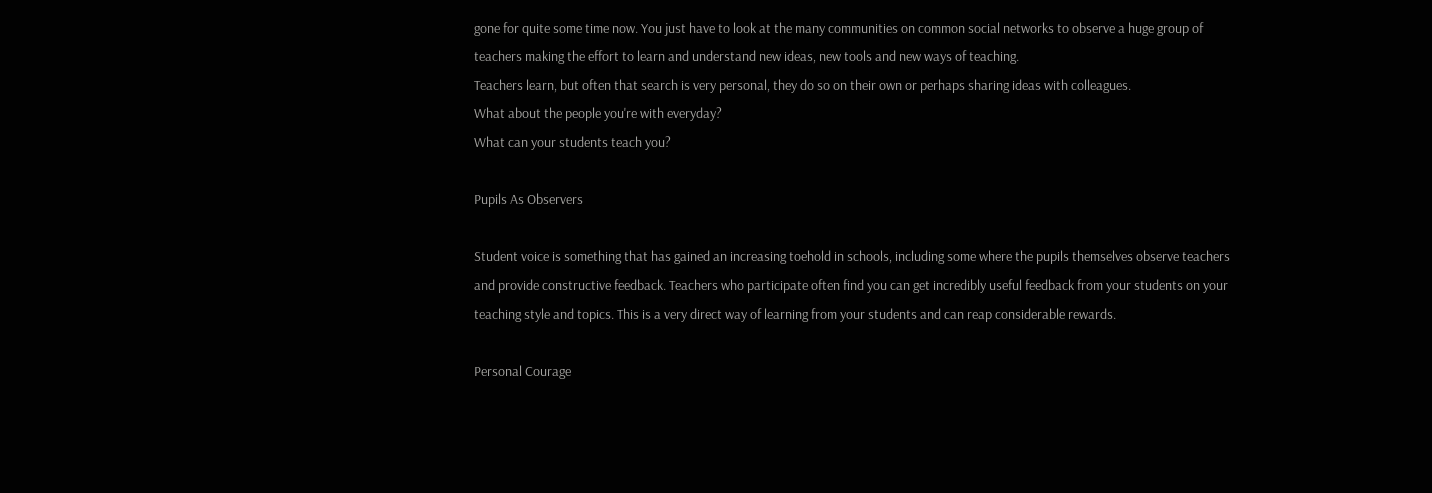gone for quite some time now. You just have to look at the many communities on common social networks to observe a huge group of teachers making the effort to learn and understand new ideas, new tools and new ways of teaching.
Teachers learn, but often that search is very personal, they do so on their own or perhaps sharing ideas with colleagues.
What about the people you're with everyday?
What can your students teach you?

Pupils As Observers

Student voice is something that has gained an increasing toehold in schools, including some where the pupils themselves observe teachers and provide constructive feedback. Teachers who participate often find you can get incredibly useful feedback from your students on your teaching style and topics. This is a very direct way of learning from your students and can reap considerable rewards.

Personal Courage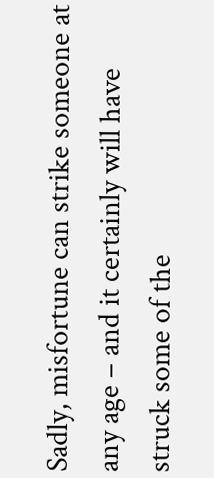Sadly, misfortune can strike someone at any age – and it certainly will have struck some of the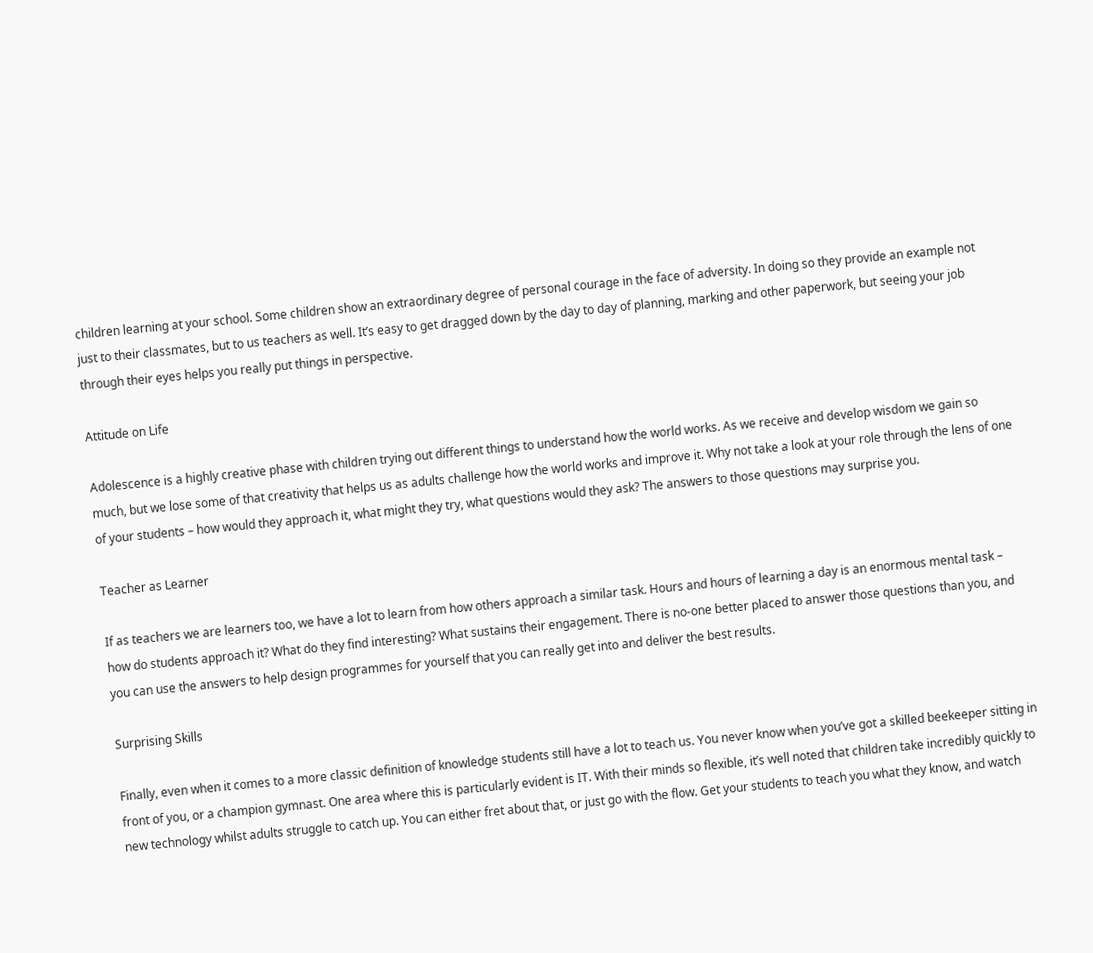children learning at your school. Some children show an extraordinary degree of personal courage in the face of adversity. In doing so they provide an example not just to their classmates, but to us teachers as well. It’s easy to get dragged down by the day to day of planning, marking and other paperwork, but seeing your job through their eyes helps you really put things in perspective.

Attitude on Life

Adolescence is a highly creative phase with children trying out different things to understand how the world works. As we receive and develop wisdom we gain so much, but we lose some of that creativity that helps us as adults challenge how the world works and improve it. Why not take a look at your role through the lens of one of your students – how would they approach it, what might they try, what questions would they ask? The answers to those questions may surprise you.

Teacher as Learner

If as teachers we are learners too, we have a lot to learn from how others approach a similar task. Hours and hours of learning a day is an enormous mental task – how do students approach it? What do they find interesting? What sustains their engagement. There is no-one better placed to answer those questions than you, and you can use the answers to help design programmes for yourself that you can really get into and deliver the best results.

Surprising Skills

Finally, even when it comes to a more classic definition of knowledge students still have a lot to teach us. You never know when you’ve got a skilled beekeeper sitting in front of you, or a champion gymnast. One area where this is particularly evident is IT. With their minds so flexible, it’s well noted that children take incredibly quickly to new technology whilst adults struggle to catch up. You can either fret about that, or just go with the flow. Get your students to teach you what they know, and watch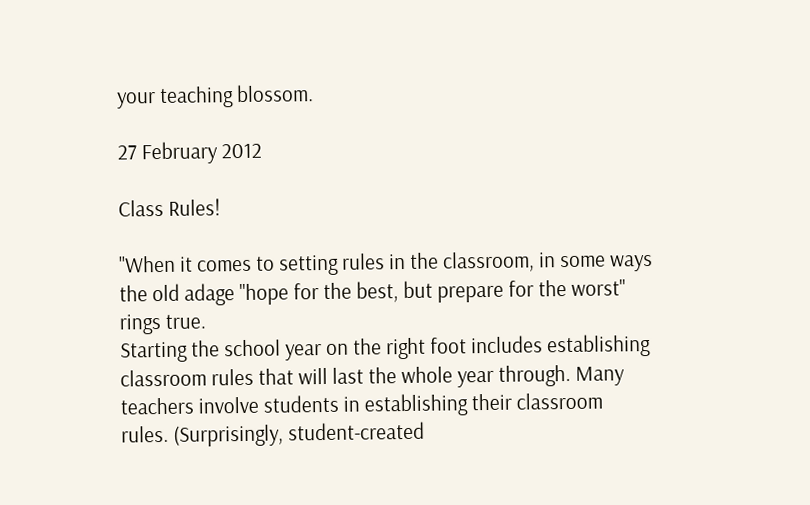your teaching blossom.

27 February 2012

Class Rules!

"When it comes to setting rules in the classroom, in some ways the old adage "hope for the best, but prepare for the worst" rings true.
Starting the school year on the right foot includes establishing classroom rules that will last the whole year through. Many teachers involve students in establishing their classroom rules. (Surprisingly, student-created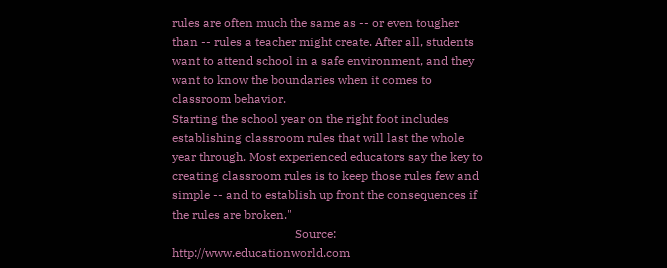rules are often much the same as -- or even tougher than -- rules a teacher might create. After all, students want to attend school in a safe environment, and they want to know the boundaries when it comes to classroom behavior.
Starting the school year on the right foot includes establishing classroom rules that will last the whole year through. Most experienced educators say the key to creating classroom rules is to keep those rules few and simple -- and to establish up front the consequences if the rules are broken."
                                         Source: http://www.educationworld.com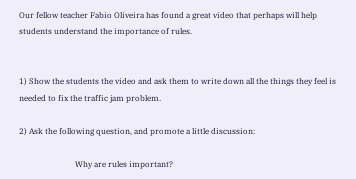Our fellow teacher Fabio Oliveira has found a great video that perhaps will help students understand the importance of rules.


1) Show the students the video and ask them to write down all the things they feel is needed to fix the traffic jam problem.

2) Ask the following question, and promote a little discussion:

                            Why are rules important?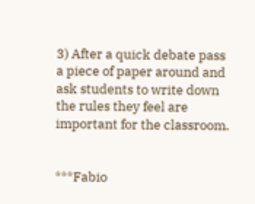3) After a quick debate pass a piece of paper around and ask students to write down the rules they feel are important for the classroom.


***Fabio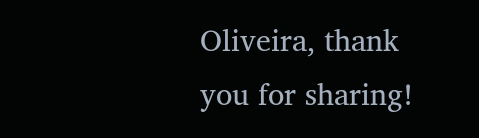Oliveira, thank you for sharing!